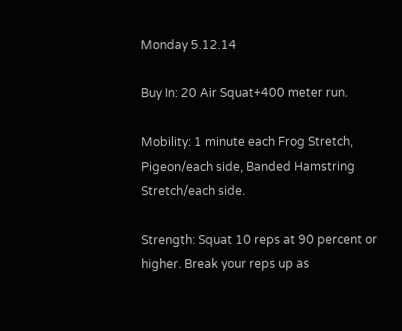Monday 5.12.14

Buy In: 20 Air Squat+400 meter run.

Mobility: 1 minute each Frog Stretch, Pigeon/each side, Banded Hamstring Stretch/each side.

Strength: Squat 10 reps at 90 percent or higher. Break your reps up as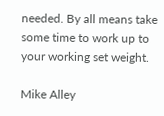needed. By all means take some time to work up to your working set weight.

Mike Alley